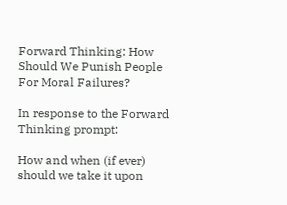Forward Thinking: How Should We Punish People For Moral Failures?

In response to the Forward Thinking prompt:

How and when (if ever) should we take it upon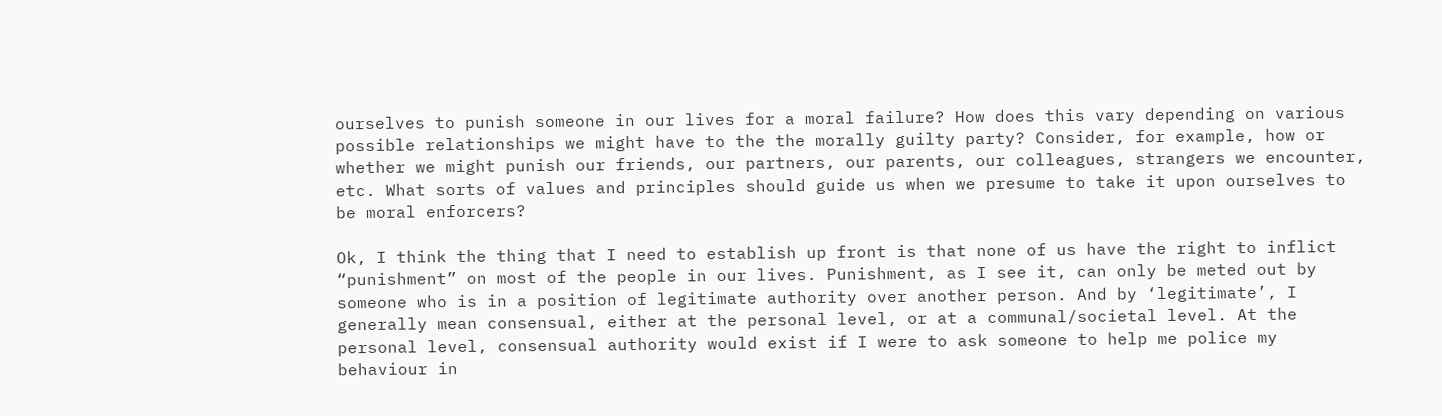ourselves to punish someone in our lives for a moral failure? How does this vary depending on various possible relationships we might have to the the morally guilty party? Consider, for example, how or whether we might punish our friends, our partners, our parents, our colleagues, strangers we encounter, etc. What sorts of values and principles should guide us when we presume to take it upon ourselves to be moral enforcers?

Ok, I think the thing that I need to establish up front is that none of us have the right to inflict “punishment” on most of the people in our lives. Punishment, as I see it, can only be meted out by someone who is in a position of legitimate authority over another person. And by ‘legitimate’, I generally mean consensual, either at the personal level, or at a communal/societal level. At the personal level, consensual authority would exist if I were to ask someone to help me police my behaviour in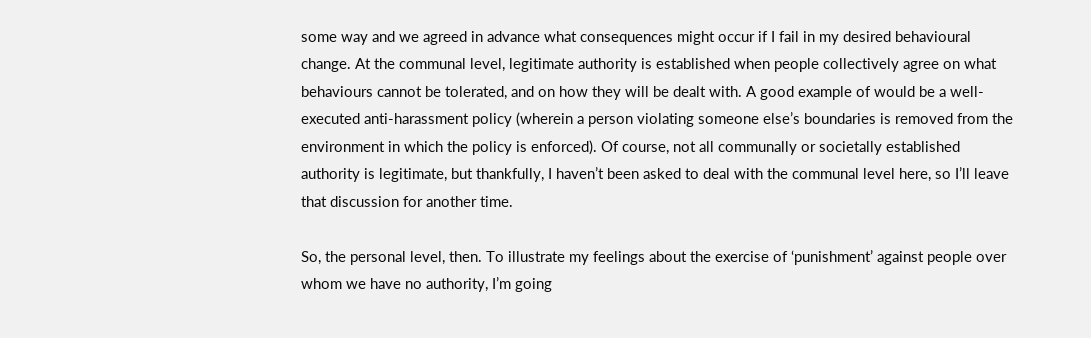some way and we agreed in advance what consequences might occur if I fail in my desired behavioural change. At the communal level, legitimate authority is established when people collectively agree on what behaviours cannot be tolerated, and on how they will be dealt with. A good example of would be a well-executed anti-harassment policy (wherein a person violating someone else’s boundaries is removed from the environment in which the policy is enforced). Of course, not all communally or societally established authority is legitimate, but thankfully, I haven’t been asked to deal with the communal level here, so I’ll leave that discussion for another time.

So, the personal level, then. To illustrate my feelings about the exercise of ‘punishment’ against people over whom we have no authority, I’m going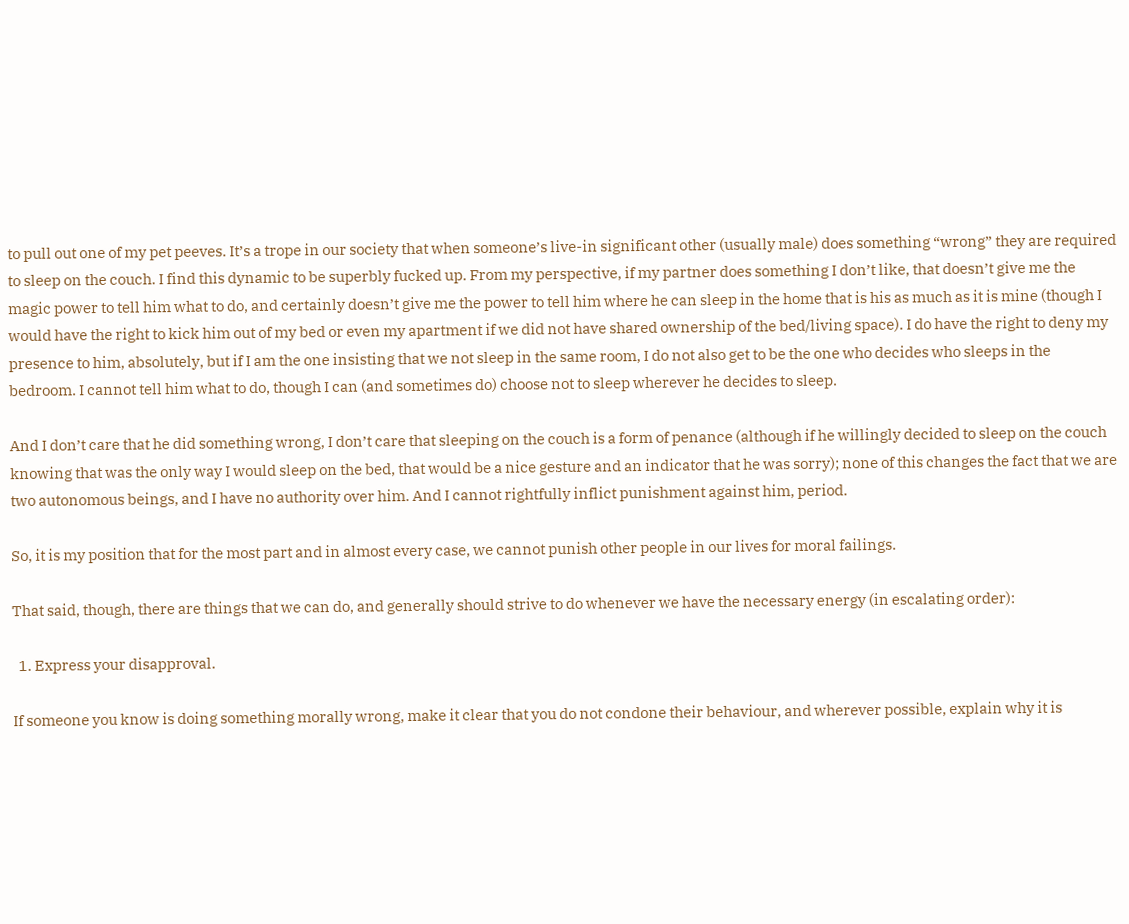to pull out one of my pet peeves. It’s a trope in our society that when someone’s live-in significant other (usually male) does something “wrong” they are required to sleep on the couch. I find this dynamic to be superbly fucked up. From my perspective, if my partner does something I don’t like, that doesn’t give me the magic power to tell him what to do, and certainly doesn’t give me the power to tell him where he can sleep in the home that is his as much as it is mine (though I would have the right to kick him out of my bed or even my apartment if we did not have shared ownership of the bed/living space). I do have the right to deny my presence to him, absolutely, but if I am the one insisting that we not sleep in the same room, I do not also get to be the one who decides who sleeps in the bedroom. I cannot tell him what to do, though I can (and sometimes do) choose not to sleep wherever he decides to sleep.

And I don’t care that he did something wrong, I don’t care that sleeping on the couch is a form of penance (although if he willingly decided to sleep on the couch knowing that was the only way I would sleep on the bed, that would be a nice gesture and an indicator that he was sorry); none of this changes the fact that we are two autonomous beings, and I have no authority over him. And I cannot rightfully inflict punishment against him, period.

So, it is my position that for the most part and in almost every case, we cannot punish other people in our lives for moral failings.

That said, though, there are things that we can do, and generally should strive to do whenever we have the necessary energy (in escalating order):

  1. Express your disapproval.

If someone you know is doing something morally wrong, make it clear that you do not condone their behaviour, and wherever possible, explain why it is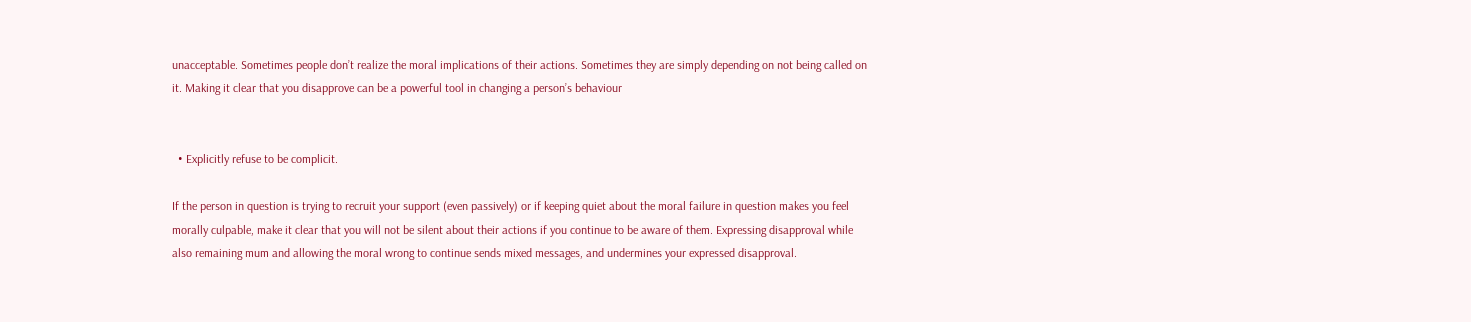unacceptable. Sometimes people don’t realize the moral implications of their actions. Sometimes they are simply depending on not being called on it. Making it clear that you disapprove can be a powerful tool in changing a person’s behaviour


  • Explicitly refuse to be complicit.

If the person in question is trying to recruit your support (even passively) or if keeping quiet about the moral failure in question makes you feel morally culpable, make it clear that you will not be silent about their actions if you continue to be aware of them. Expressing disapproval while also remaining mum and allowing the moral wrong to continue sends mixed messages, and undermines your expressed disapproval.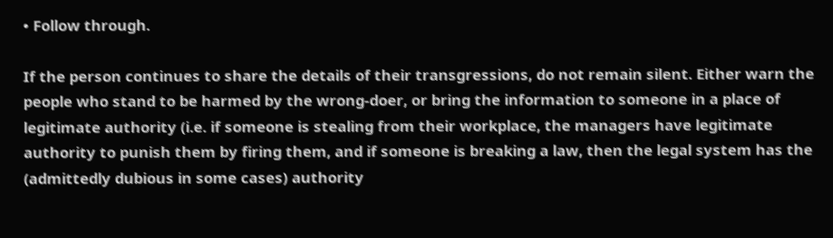• Follow through.

If the person continues to share the details of their transgressions, do not remain silent. Either warn the people who stand to be harmed by the wrong-doer, or bring the information to someone in a place of legitimate authority (i.e. if someone is stealing from their workplace, the managers have legitimate authority to punish them by firing them, and if someone is breaking a law, then the legal system has the (admittedly dubious in some cases) authority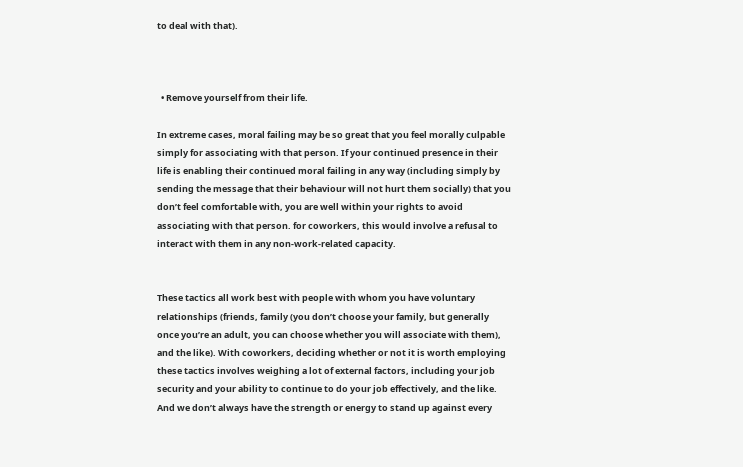to deal with that).



  • Remove yourself from their life.

In extreme cases, moral failing may be so great that you feel morally culpable simply for associating with that person. If your continued presence in their life is enabling their continued moral failing in any way (including simply by sending the message that their behaviour will not hurt them socially) that you don’t feel comfortable with, you are well within your rights to avoid associating with that person. for coworkers, this would involve a refusal to interact with them in any non-work-related capacity.


These tactics all work best with people with whom you have voluntary relationships (friends, family (you don’t choose your family, but generally once you’re an adult, you can choose whether you will associate with them), and the like). With coworkers, deciding whether or not it is worth employing these tactics involves weighing a lot of external factors, including your job security and your ability to continue to do your job effectively, and the like. And we don’t always have the strength or energy to stand up against every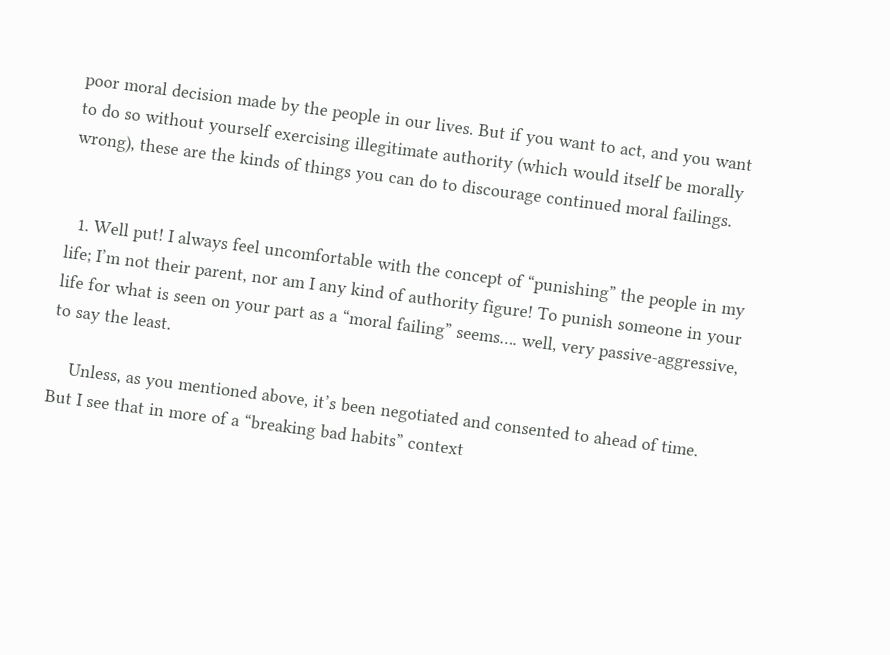poor moral decision made by the people in our lives. But if you want to act, and you want to do so without yourself exercising illegitimate authority (which would itself be morally wrong), these are the kinds of things you can do to discourage continued moral failings.


  1. Well put! I always feel uncomfortable with the concept of “punishing” the people in my life; I’m not their parent, nor am I any kind of authority figure! To punish someone in your life for what is seen on your part as a “moral failing” seems…. well, very passive-aggressive, to say the least.

    Unless, as you mentioned above, it’s been negotiated and consented to ahead of time. But I see that in more of a “breaking bad habits” context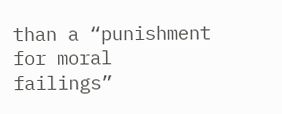than a “punishment for moral failings”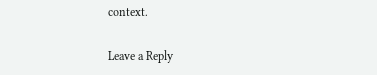context.

Leave a Reply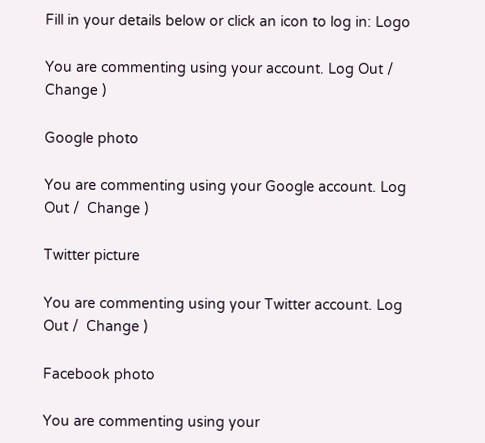Fill in your details below or click an icon to log in: Logo

You are commenting using your account. Log Out /  Change )

Google photo

You are commenting using your Google account. Log Out /  Change )

Twitter picture

You are commenting using your Twitter account. Log Out /  Change )

Facebook photo

You are commenting using your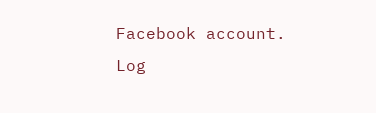Facebook account. Log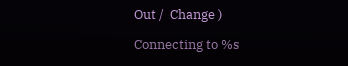Out /  Change )

Connecting to %s